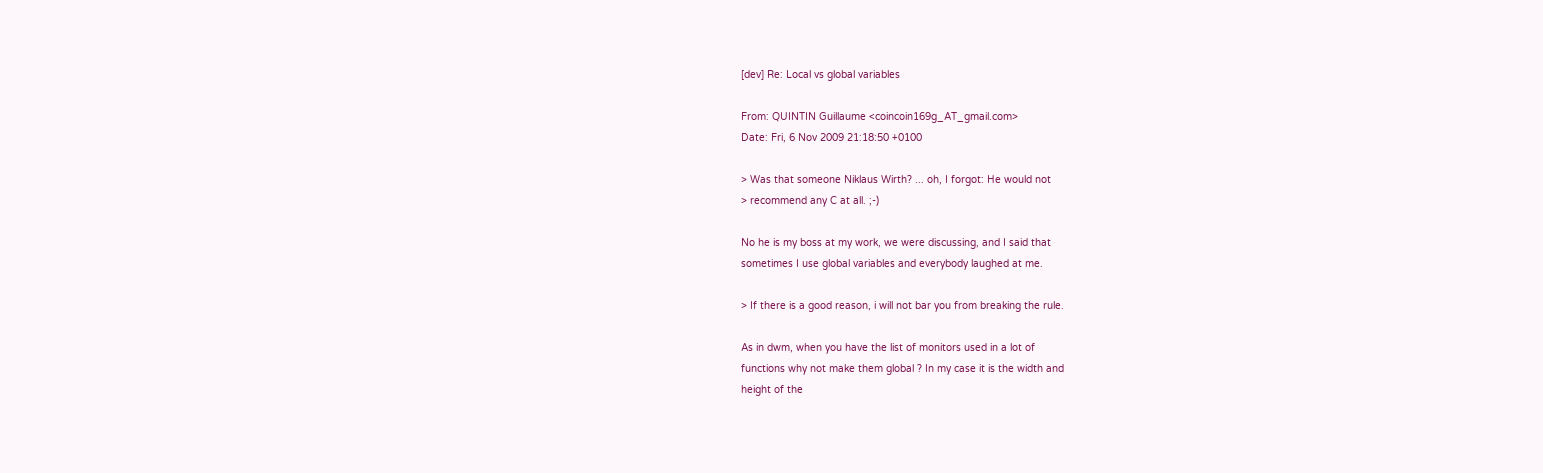[dev] Re: Local vs global variables

From: QUINTIN Guillaume <coincoin169g_AT_gmail.com>
Date: Fri, 6 Nov 2009 21:18:50 +0100

> Was that someone Niklaus Wirth? ... oh, I forgot: He would not
> recommend any C at all. ;-)

No he is my boss at my work, we were discussing, and I said that
sometimes I use global variables and everybody laughed at me.

> If there is a good reason, i will not bar you from breaking the rule.

As in dwm, when you have the list of monitors used in a lot of
functions why not make them global ? In my case it is the width and
height of the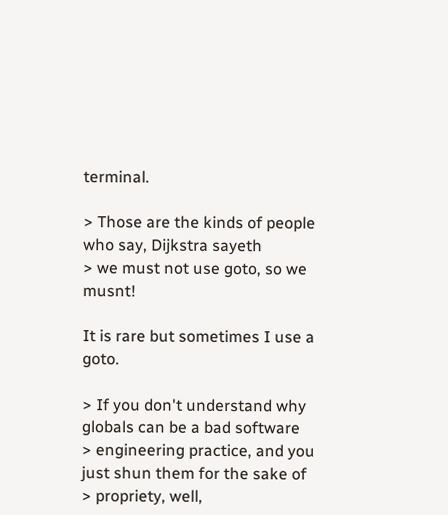terminal.

> Those are the kinds of people who say, Dijkstra sayeth
> we must not use goto, so we musnt!

It is rare but sometimes I use a goto.

> If you don't understand why globals can be a bad software
> engineering practice, and you just shun them for the sake of
> propriety, well,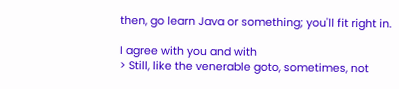then, go learn Java or something; you'll fit right in.

I agree with you and with
> Still, like the venerable goto, sometimes, not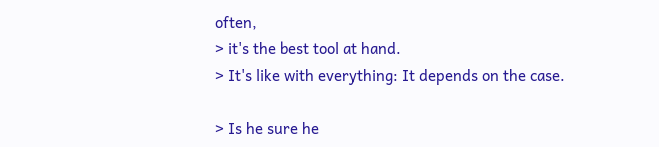often,
> it's the best tool at hand.
> It's like with everything: It depends on the case.

> Is he sure he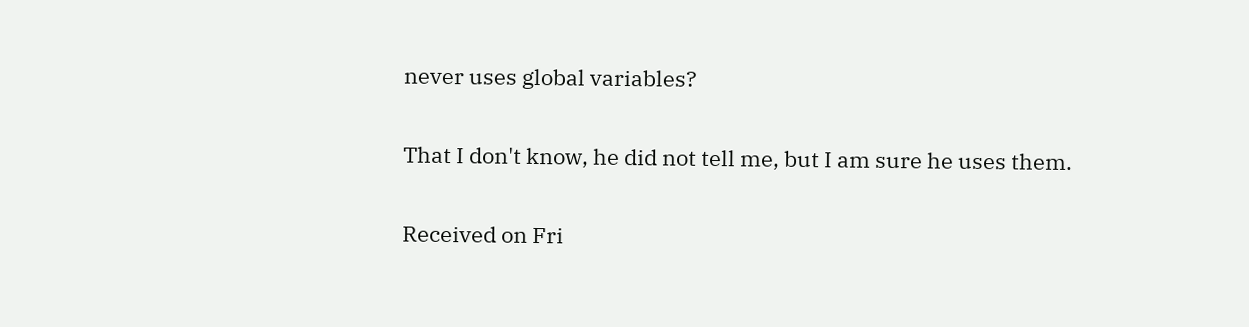never uses global variables?

That I don't know, he did not tell me, but I am sure he uses them.

Received on Fri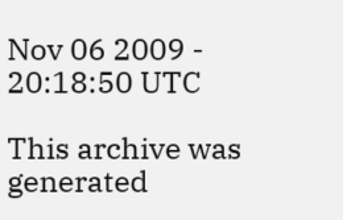Nov 06 2009 - 20:18:50 UTC

This archive was generated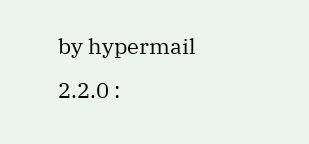by hypermail 2.2.0 :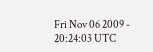Fri Nov 06 2009 - 20:24:03 UTC